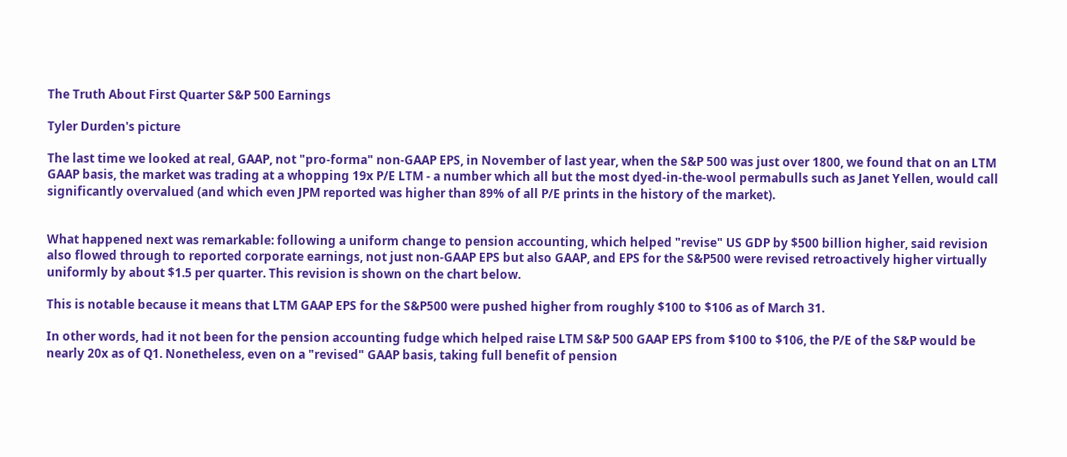The Truth About First Quarter S&P 500 Earnings

Tyler Durden's picture

The last time we looked at real, GAAP, not "pro-forma" non-GAAP EPS, in November of last year, when the S&P 500 was just over 1800, we found that on an LTM GAAP basis, the market was trading at a whopping 19x P/E LTM - a number which all but the most dyed-in-the-wool permabulls such as Janet Yellen, would call significantly overvalued (and which even JPM reported was higher than 89% of all P/E prints in the history of the market).


What happened next was remarkable: following a uniform change to pension accounting, which helped "revise" US GDP by $500 billion higher, said revision also flowed through to reported corporate earnings, not just non-GAAP EPS but also GAAP, and EPS for the S&P500 were revised retroactively higher virtually uniformly by about $1.5 per quarter. This revision is shown on the chart below.

This is notable because it means that LTM GAAP EPS for the S&P500 were pushed higher from roughly $100 to $106 as of March 31.

In other words, had it not been for the pension accounting fudge which helped raise LTM S&P 500 GAAP EPS from $100 to $106, the P/E of the S&P would be nearly 20x as of Q1. Nonetheless, even on a "revised" GAAP basis, taking full benefit of pension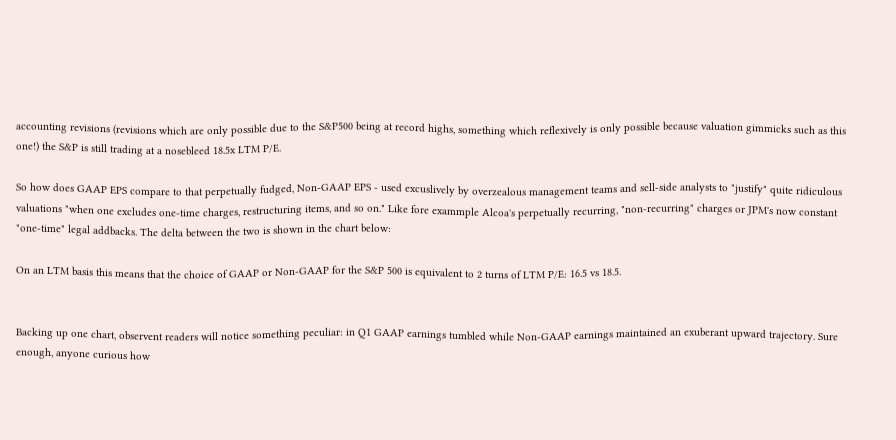accounting revisions (revisions which are only possible due to the S&P500 being at record highs, something which reflexively is only possible because valuation gimmicks such as this one!) the S&P is still trading at a nosebleed 18.5x LTM P/E.

So how does GAAP EPS compare to that perpetually fudged, Non-GAAP EPS - used excuslively by overzealous management teams and sell-side analysts to "justify" quite ridiculous valuations "when one excludes one-time charges, restructuring items, and so on." Like fore exammple Alcoa's perpetually recurring, "non-recurring" charges or JPM's now constant "one-time" legal addbacks. The delta between the two is shown in the chart below:

On an LTM basis this means that the choice of GAAP or Non-GAAP for the S&P 500 is equivalent to 2 turns of LTM P/E: 16.5 vs 18.5.


Backing up one chart, observent readers will notice something peculiar: in Q1 GAAP earnings tumbled while Non-GAAP earnings maintained an exuberant upward trajectory. Sure enough, anyone curious how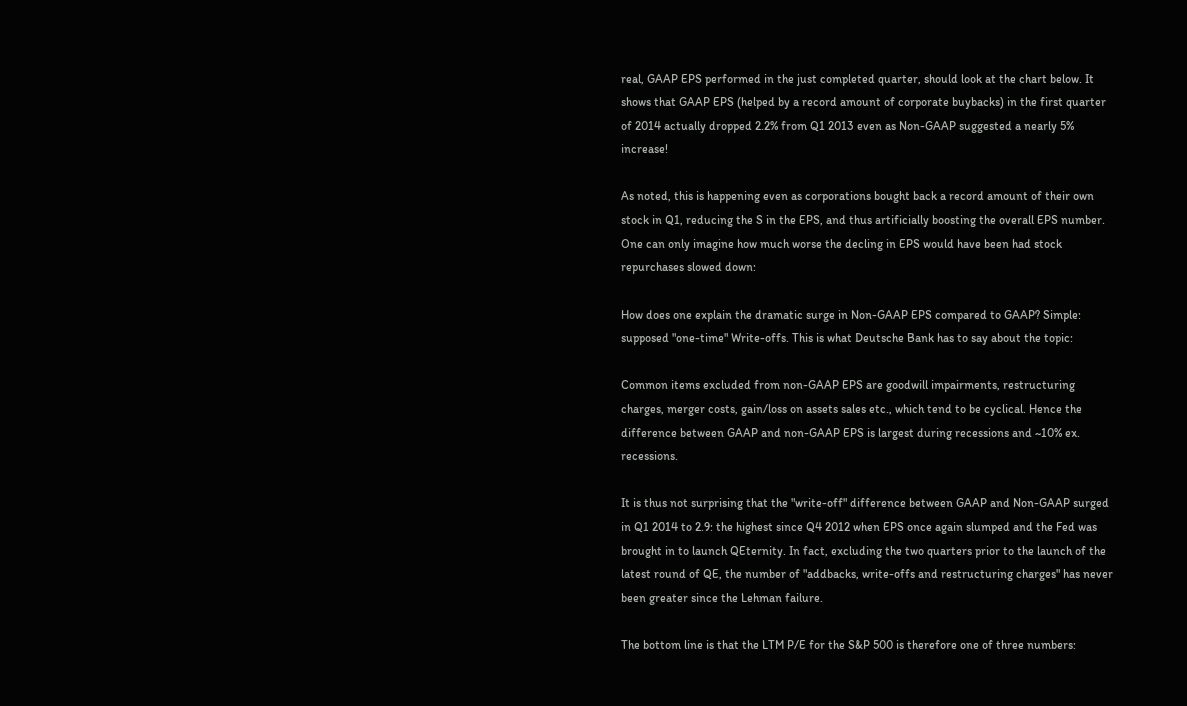real, GAAP EPS performed in the just completed quarter, should look at the chart below. It shows that GAAP EPS (helped by a record amount of corporate buybacks) in the first quarter of 2014 actually dropped 2.2% from Q1 2013 even as Non-GAAP suggested a nearly 5% increase!

As noted, this is happening even as corporations bought back a record amount of their own stock in Q1, reducing the S in the EPS, and thus artificially boosting the overall EPS number. One can only imagine how much worse the decling in EPS would have been had stock repurchases slowed down:

How does one explain the dramatic surge in Non-GAAP EPS compared to GAAP? Simple: supposed "one-time" Write-offs. This is what Deutsche Bank has to say about the topic:

Common items excluded from non-GAAP EPS are goodwill impairments, restructuring charges, merger costs, gain/loss on assets sales etc., which tend to be cyclical. Hence the difference between GAAP and non-GAAP EPS is largest during recessions and ~10% ex. recessions.

It is thus not surprising that the "write-off" difference between GAAP and Non-GAAP surged in Q1 2014 to 2.9: the highest since Q4 2012 when EPS once again slumped and the Fed was brought in to launch QEternity. In fact, excluding the two quarters prior to the launch of the latest round of QE, the number of "addbacks, write-offs and restructuring charges" has never been greater since the Lehman failure.

The bottom line is that the LTM P/E for the S&P 500 is therefore one of three numbers: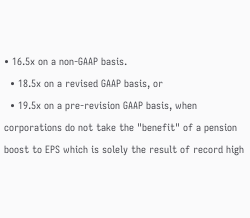• 16.5x on a non-GAAP basis.
  • 18.5x on a revised GAAP basis, or
  • 19.5x on a pre-revision GAAP basis, when corporations do not take the "benefit" of a pension boost to EPS which is solely the result of record high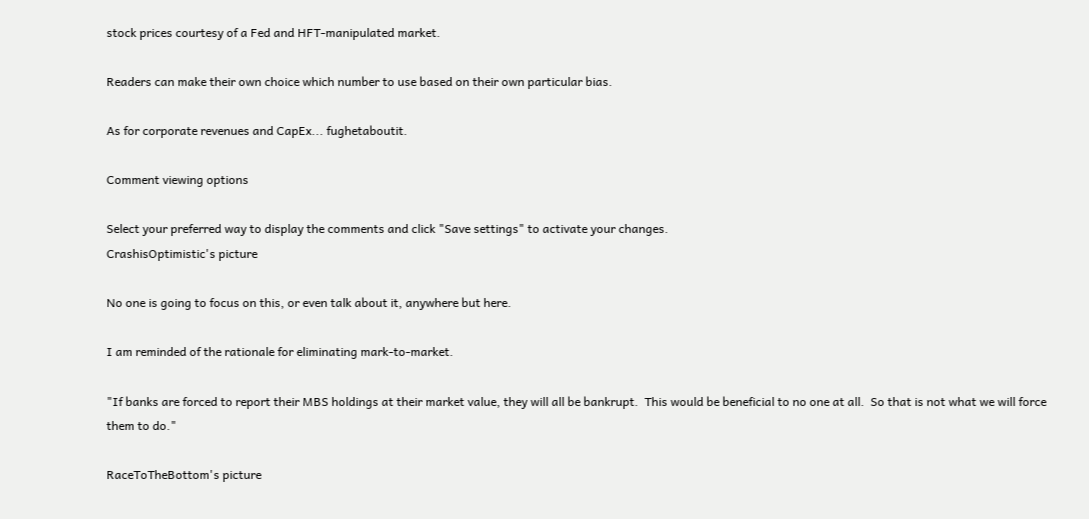stock prices courtesy of a Fed and HFT-manipulated market.

Readers can make their own choice which number to use based on their own particular bias.

As for corporate revenues and CapEx... fughetaboutit.

Comment viewing options

Select your preferred way to display the comments and click "Save settings" to activate your changes.
CrashisOptimistic's picture

No one is going to focus on this, or even talk about it, anywhere but here.

I am reminded of the rationale for eliminating mark-to-market.

"If banks are forced to report their MBS holdings at their market value, they will all be bankrupt.  This would be beneficial to no one at all.  So that is not what we will force them to do."

RaceToTheBottom's picture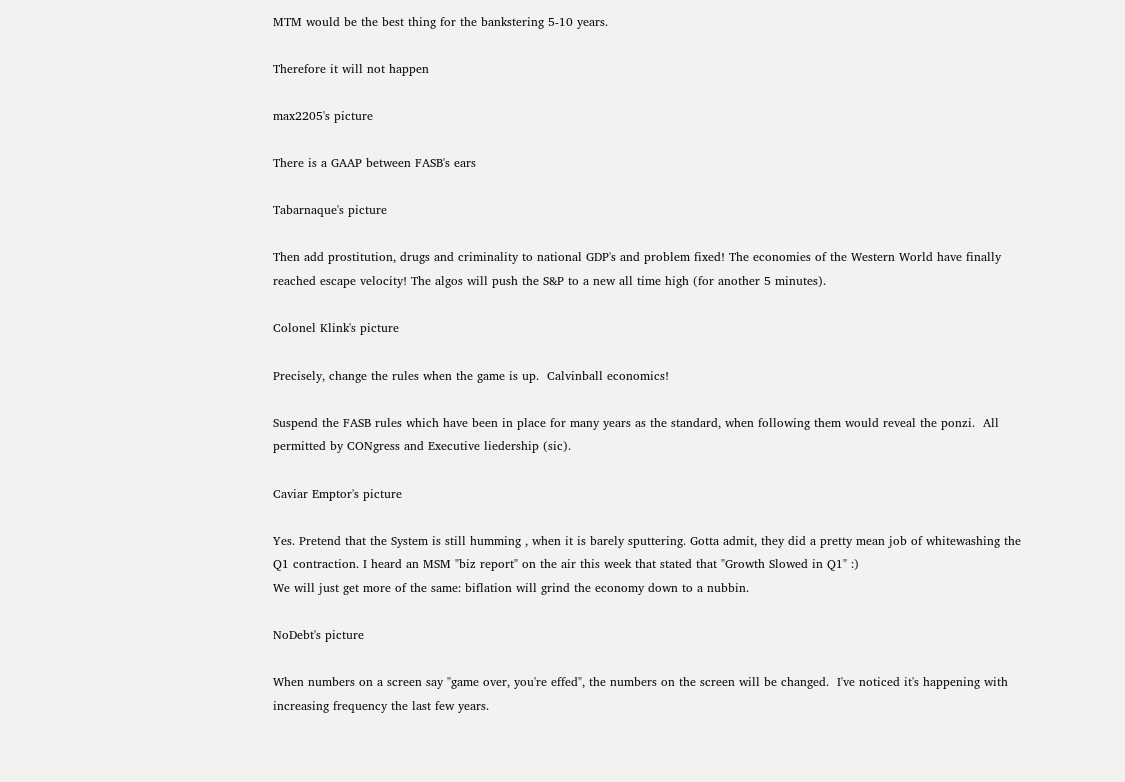MTM would be the best thing for the bankstering 5-10 years.

Therefore it will not happen

max2205's picture

There is a GAAP between FASB's ears

Tabarnaque's picture

Then add prostitution, drugs and criminality to national GDP's and problem fixed! The economies of the Western World have finally reached escape velocity! The algos will push the S&P to a new all time high (for another 5 minutes).

Colonel Klink's picture

Precisely, change the rules when the game is up.  Calvinball economics!

Suspend the FASB rules which have been in place for many years as the standard, when following them would reveal the ponzi.  All permitted by CONgress and Executive liedership (sic).

Caviar Emptor's picture

Yes. Pretend that the System is still humming , when it is barely sputtering. Gotta admit, they did a pretty mean job of whitewashing the Q1 contraction. I heard an MSM "biz report" on the air this week that stated that "Growth Slowed in Q1" :)
We will just get more of the same: biflation will grind the economy down to a nubbin.

NoDebt's picture

When numbers on a screen say "game over, you're effed", the numbers on the screen will be changed.  I've noticed it's happening with increasing frequency the last few years.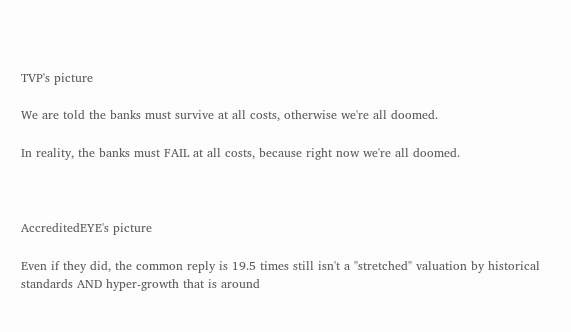TVP's picture

We are told the banks must survive at all costs, otherwise we're all doomed.

In reality, the banks must FAIL at all costs, because right now we're all doomed.



AccreditedEYE's picture

Even if they did, the common reply is 19.5 times still isn't a "stretched" valuation by historical standards AND hyper-growth that is around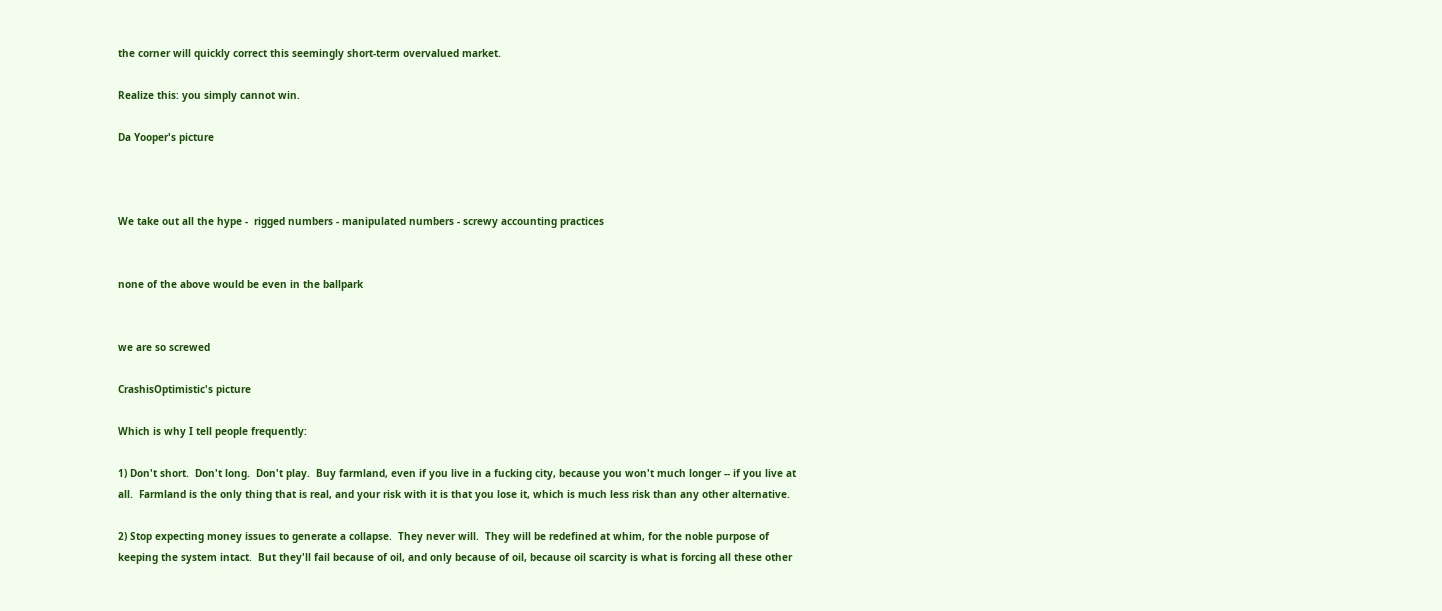the corner will quickly correct this seemingly short-term overvalued market.

Realize this: you simply cannot win.

Da Yooper's picture



We take out all the hype -  rigged numbers - manipulated numbers - screwy accounting practices


none of the above would be even in the ballpark


we are so screwed

CrashisOptimistic's picture

Which is why I tell people frequently:

1) Don't short.  Don't long.  Don't play.  Buy farmland, even if you live in a fucking city, because you won't much longer -- if you live at all.  Farmland is the only thing that is real, and your risk with it is that you lose it, which is much less risk than any other alternative.

2) Stop expecting money issues to generate a collapse.  They never will.  They will be redefined at whim, for the noble purpose of keeping the system intact.  But they'll fail because of oil, and only because of oil, because oil scarcity is what is forcing all these other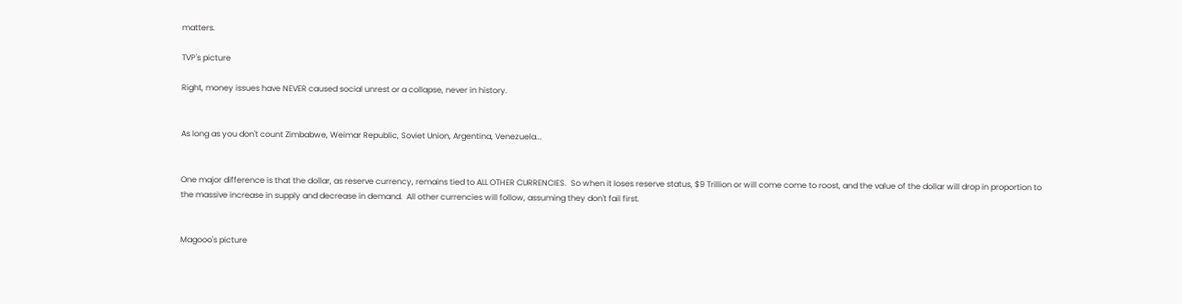matters.

TVP's picture

Right, money issues have NEVER caused social unrest or a collapse, never in history.


As long as you don't count Zimbabwe, Weimar Republic, Soviet Union, Argentina, Venezuela...


One major difference is that the dollar, as reserve currency, remains tied to ALL OTHER CURRENCIES.  So when it loses reserve status, $9 Trillion or will come come to roost, and the value of the dollar will drop in proportion to the massive increase in supply and decrease in demand.  All other currencies will follow, assuming they don't fail first.


Magooo's picture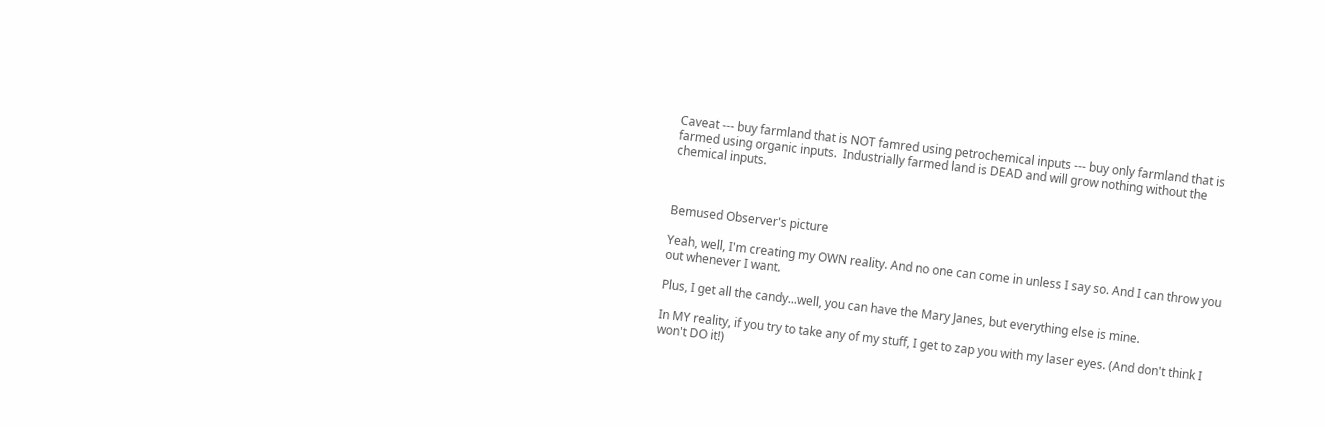Caveat --- buy farmland that is NOT famred using petrochemical inputs --- buy only farmland that is farmed using organic inputs.  Industrially farmed land is DEAD and will grow nothing without the chemical inputs.



Bemused Observer's picture

Yeah, well, I'm creating my OWN reality. And no one can come in unless I say so. And I can throw you out whenever I want.

Plus, I get all the candy...well, you can have the Mary Janes, but everything else is mine.

In MY reality, if you try to take any of my stuff, I get to zap you with my laser eyes. (And don't think I won't DO it!)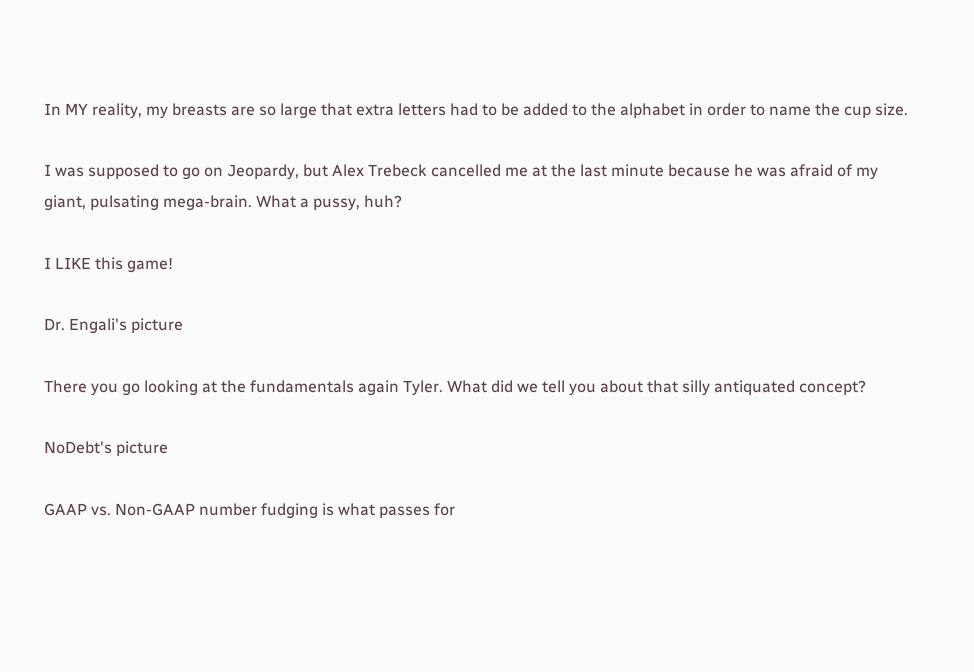In MY reality, my breasts are so large that extra letters had to be added to the alphabet in order to name the cup size.

I was supposed to go on Jeopardy, but Alex Trebeck cancelled me at the last minute because he was afraid of my giant, pulsating mega-brain. What a pussy, huh?

I LIKE this game!

Dr. Engali's picture

There you go looking at the fundamentals again Tyler. What did we tell you about that silly antiquated concept?

NoDebt's picture

GAAP vs. Non-GAAP number fudging is what passes for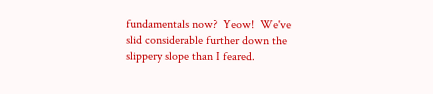fundamentals now?  Yeow!  We've slid considerable further down the slippery slope than I feared.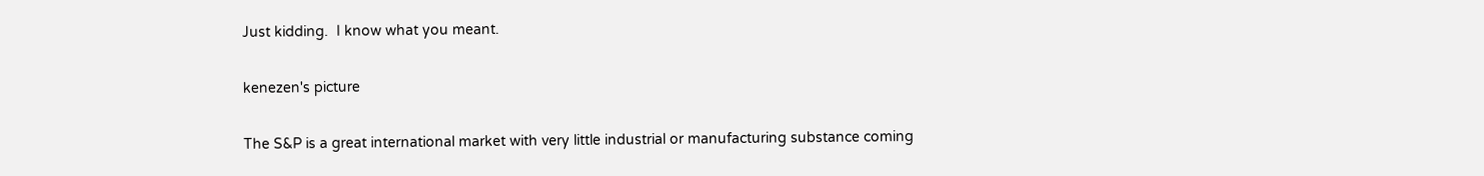Just kidding.  I know what you meant.

kenezen's picture

The S&P is a great international market with very little industrial or manufacturing substance coming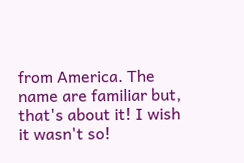from America. The name are familiar but, that's about it! I wish it wasn't so!